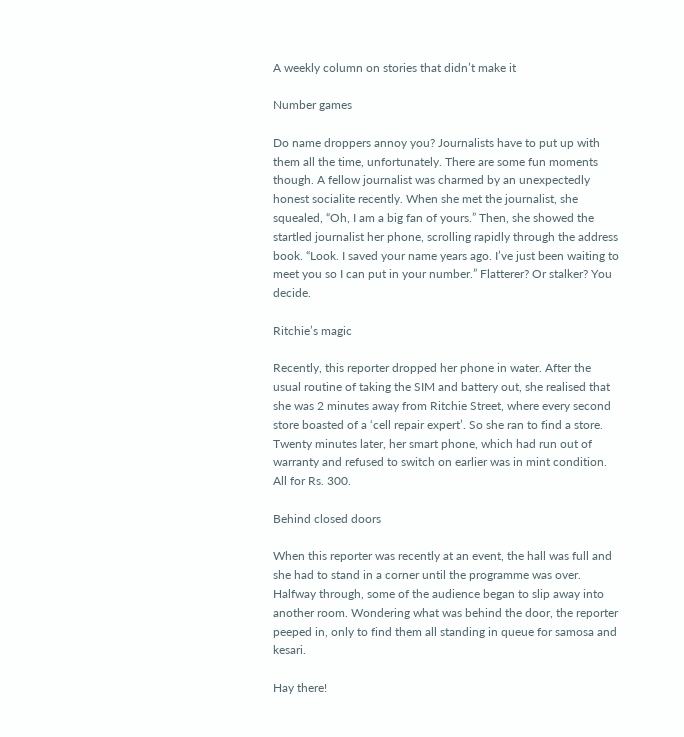A weekly column on stories that didn’t make it

Number games

Do name droppers annoy you? Journalists have to put up with them all the time, unfortunately. There are some fun moments though. A fellow journalist was charmed by an unexpectedly honest socialite recently. When she met the journalist, she squealed, “Oh, I am a big fan of yours.” Then, she showed the startled journalist her phone, scrolling rapidly through the address book. “Look. I saved your name years ago. I’ve just been waiting to meet you so I can put in your number.” Flatterer? Or stalker? You decide.

Ritchie’s magic

Recently, this reporter dropped her phone in water. After the usual routine of taking the SIM and battery out, she realised that she was 2 minutes away from Ritchie Street, where every second store boasted of a ‘cell repair expert’. So she ran to find a store. Twenty minutes later, her smart phone, which had run out of warranty and refused to switch on earlier was in mint condition. All for Rs. 300.

Behind closed doors

When this reporter was recently at an event, the hall was full and she had to stand in a corner until the programme was over. Halfway through, some of the audience began to slip away into another room. Wondering what was behind the door, the reporter peeped in, only to find them all standing in queue for samosa and kesari.

Hay there!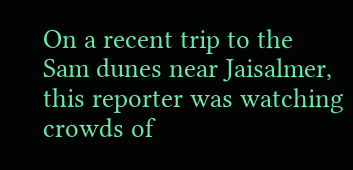On a recent trip to the Sam dunes near Jaisalmer, this reporter was watching crowds of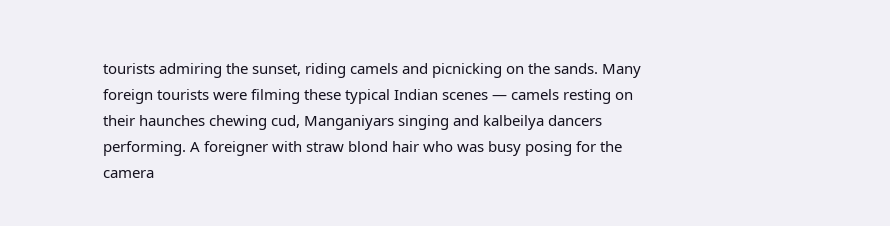tourists admiring the sunset, riding camels and picnicking on the sands. Many foreign tourists were filming these typical Indian scenes — camels resting on their haunches chewing cud, Manganiyars singing and kalbeilya dancers performing. A foreigner with straw blond hair who was busy posing for the camera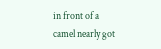in front of a camel nearly got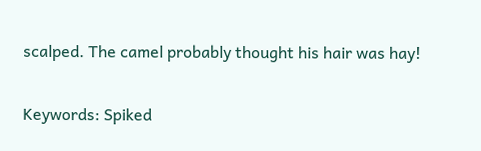scalped. The camel probably thought his hair was hay!

Keywords: Spiked